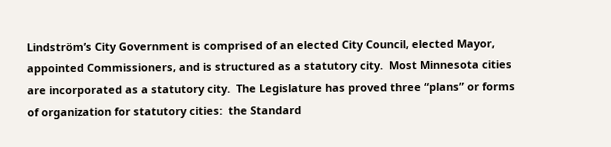Lindström’s City Government is comprised of an elected City Council, elected Mayor, appointed Commissioners, and is structured as a statutory city.  Most Minnesota cities are incorporated as a statutory city.  The Legislature has proved three “plans” or forms of organization for statutory cities:  the Standard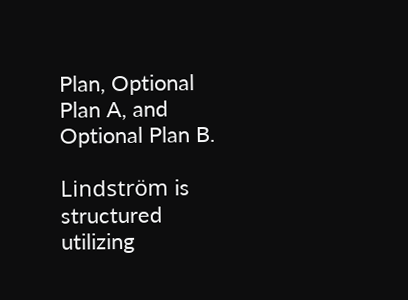Plan, Optional Plan A, and Optional Plan B.

Lindström is structured utilizing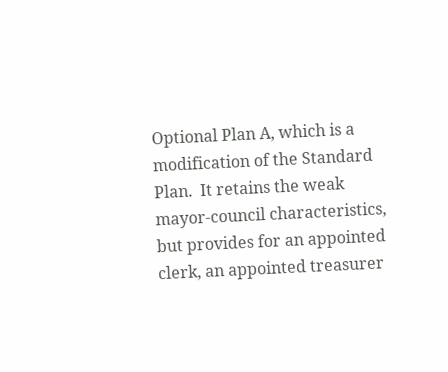Optional Plan A, which is a modification of the Standard Plan.  It retains the weak mayor-council characteristics, but provides for an appointed clerk, an appointed treasurer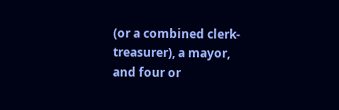(or a combined clerk-treasurer), a mayor, and four or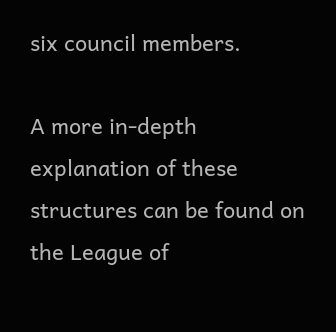six council members.

A more in-depth explanation of these structures can be found on the League of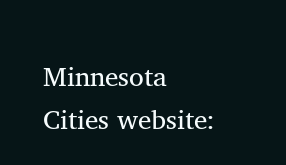Minnesota Cities website: